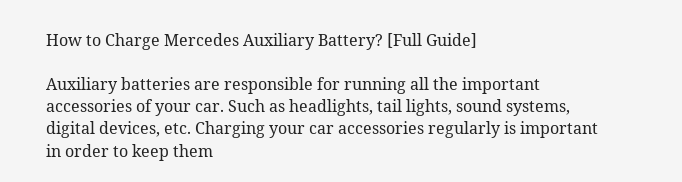How to Charge Mercedes Auxiliary Battery? [Full Guide]

Auxiliary batteries are responsible for running all the important accessories of your car. Such as headlights, tail lights, sound systems, digital devices, etc. Charging your car accessories regularly is important in order to keep them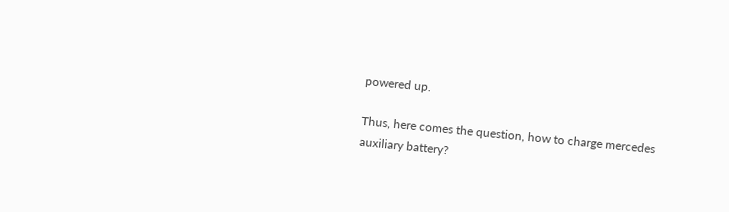powered up.

Thus, here comes the question, how to charge mercedes auxiliary battery?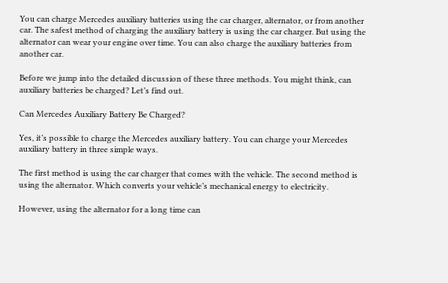You can charge Mercedes auxiliary batteries using the car charger, alternator, or from another car. The safest method of charging the auxiliary battery is using the car charger. But using the alternator can wear your engine over time. You can also charge the auxiliary batteries from another car.

Before we jump into the detailed discussion of these three methods. You might think, can auxiliary batteries be charged? Let’s find out.

Can Mercedes Auxiliary Battery Be Charged?

Yes, it’s possible to charge the Mercedes auxiliary battery. You can charge your Mercedes auxiliary battery in three simple ways.

The first method is using the car charger that comes with the vehicle. The second method is using the alternator. Which converts your vehicle’s mechanical energy to electricity.

However, using the alternator for a long time can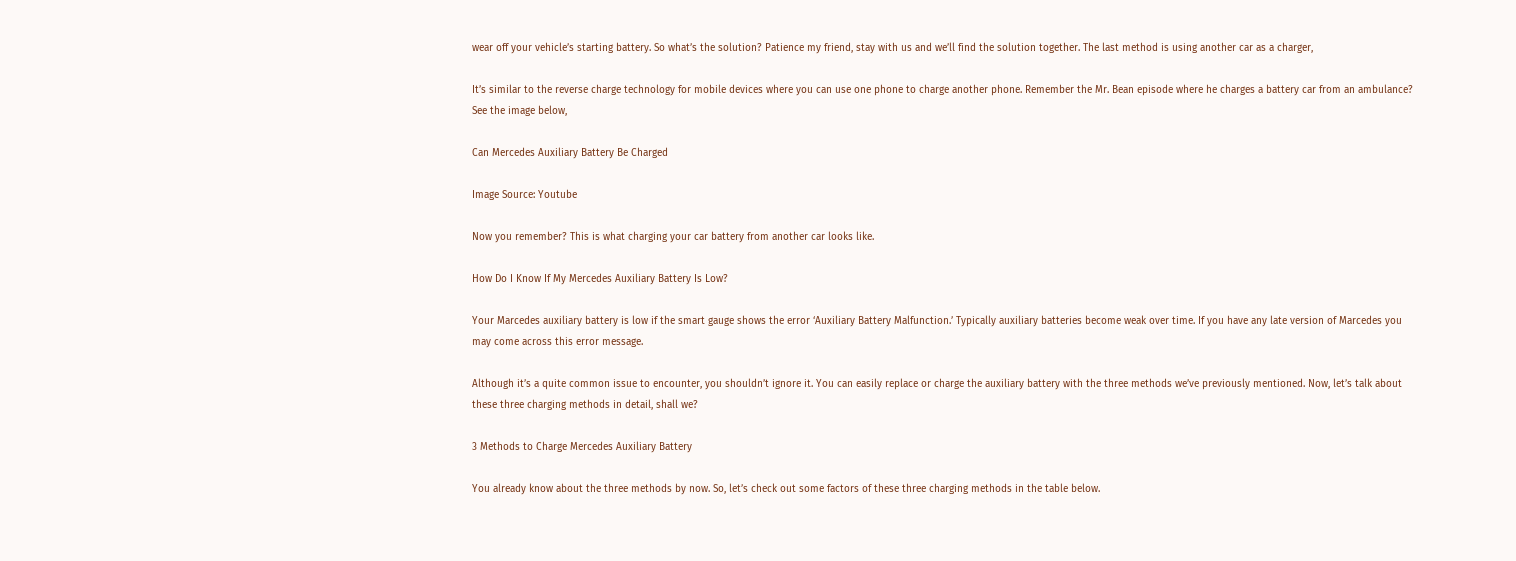wear off your vehicle’s starting battery. So what’s the solution? Patience my friend, stay with us and we’ll find the solution together. The last method is using another car as a charger,

It’s similar to the reverse charge technology for mobile devices where you can use one phone to charge another phone. Remember the Mr. Bean episode where he charges a battery car from an ambulance? See the image below,

Can Mercedes Auxiliary Battery Be Charged

Image Source: Youtube

Now you remember? This is what charging your car battery from another car looks like.

How Do I Know If My Mercedes Auxiliary Battery Is Low?

Your Marcedes auxiliary battery is low if the smart gauge shows the error ‘Auxiliary Battery Malfunction.’ Typically auxiliary batteries become weak over time. If you have any late version of Marcedes you may come across this error message.

Although it’s a quite common issue to encounter, you shouldn’t ignore it. You can easily replace or charge the auxiliary battery with the three methods we’ve previously mentioned. Now, let’s talk about these three charging methods in detail, shall we?

3 Methods to Charge Mercedes Auxiliary Battery

You already know about the three methods by now. So, let’s check out some factors of these three charging methods in the table below.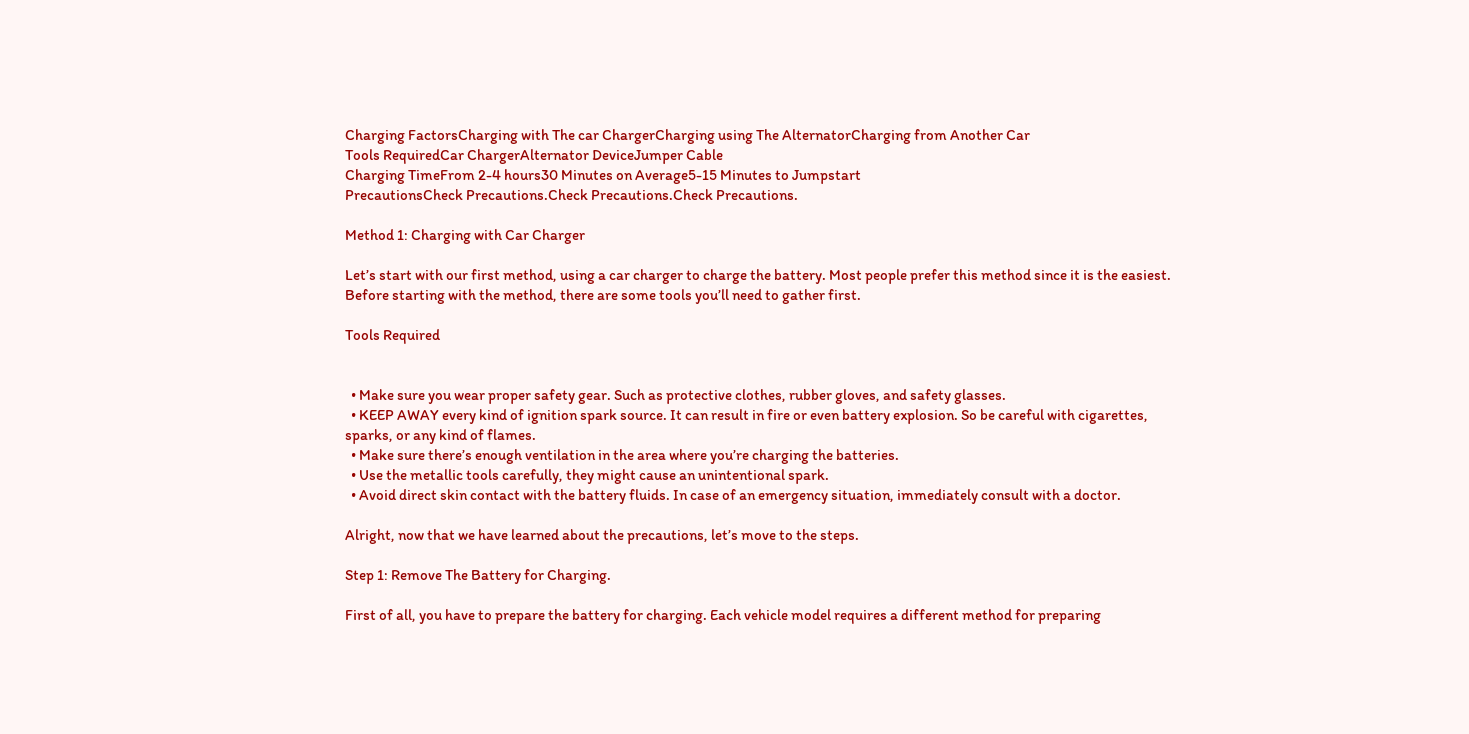Charging FactorsCharging with The car ChargerCharging using The AlternatorCharging from Another Car
Tools RequiredCar ChargerAlternator DeviceJumper Cable
Charging TimeFrom 2-4 hours30 Minutes on Average5-15 Minutes to Jumpstart
PrecautionsCheck Precautions.Check Precautions.Check Precautions.

Method 1: Charging with Car Charger

Let’s start with our first method, using a car charger to charge the battery. Most people prefer this method since it is the easiest. Before starting with the method, there are some tools you’ll need to gather first.

Tools Required


  • Make sure you wear proper safety gear. Such as protective clothes, rubber gloves, and safety glasses.
  • KEEP AWAY every kind of ignition spark source. It can result in fire or even battery explosion. So be careful with cigarettes, sparks, or any kind of flames.
  • Make sure there’s enough ventilation in the area where you’re charging the batteries.
  • Use the metallic tools carefully, they might cause an unintentional spark.
  • Avoid direct skin contact with the battery fluids. In case of an emergency situation, immediately consult with a doctor.

Alright, now that we have learned about the precautions, let’s move to the steps.

Step 1: Remove The Battery for Charging.

First of all, you have to prepare the battery for charging. Each vehicle model requires a different method for preparing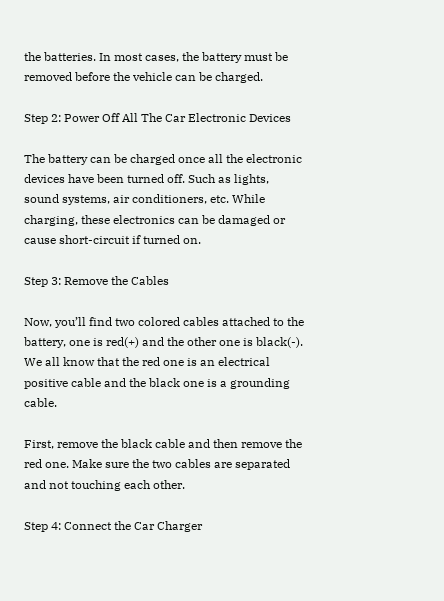the batteries. In most cases, the battery must be removed before the vehicle can be charged.

Step 2: Power Off All The Car Electronic Devices

The battery can be charged once all the electronic devices have been turned off. Such as lights, sound systems, air conditioners, etc. While charging, these electronics can be damaged or cause short-circuit if turned on.

Step 3: Remove the Cables

Now, you’ll find two colored cables attached to the battery, one is red(+) and the other one is black(-). We all know that the red one is an electrical positive cable and the black one is a grounding cable.

First, remove the black cable and then remove the red one. Make sure the two cables are separated and not touching each other.

Step 4: Connect the Car Charger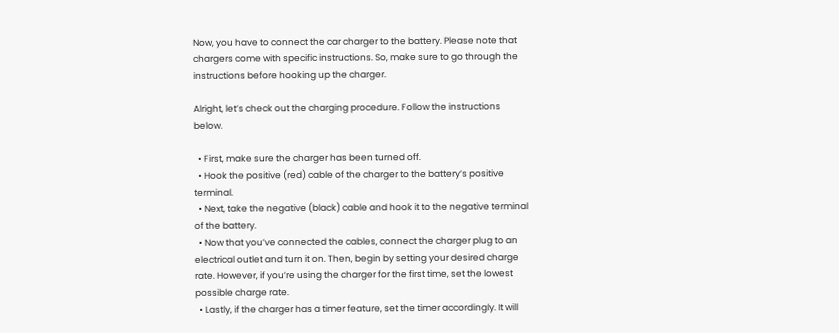Now, you have to connect the car charger to the battery. Please note that chargers come with specific instructions. So, make sure to go through the instructions before hooking up the charger.

Alright, let’s check out the charging procedure. Follow the instructions below.

  • First, make sure the charger has been turned off.
  • Hook the positive (red) cable of the charger to the battery’s positive terminal.
  • Next, take the negative (black) cable and hook it to the negative terminal of the battery.
  • Now that you’ve connected the cables, connect the charger plug to an electrical outlet and turn it on. Then, begin by setting your desired charge rate. However, if you’re using the charger for the first time, set the lowest possible charge rate.
  • Lastly, if the charger has a timer feature, set the timer accordingly. It will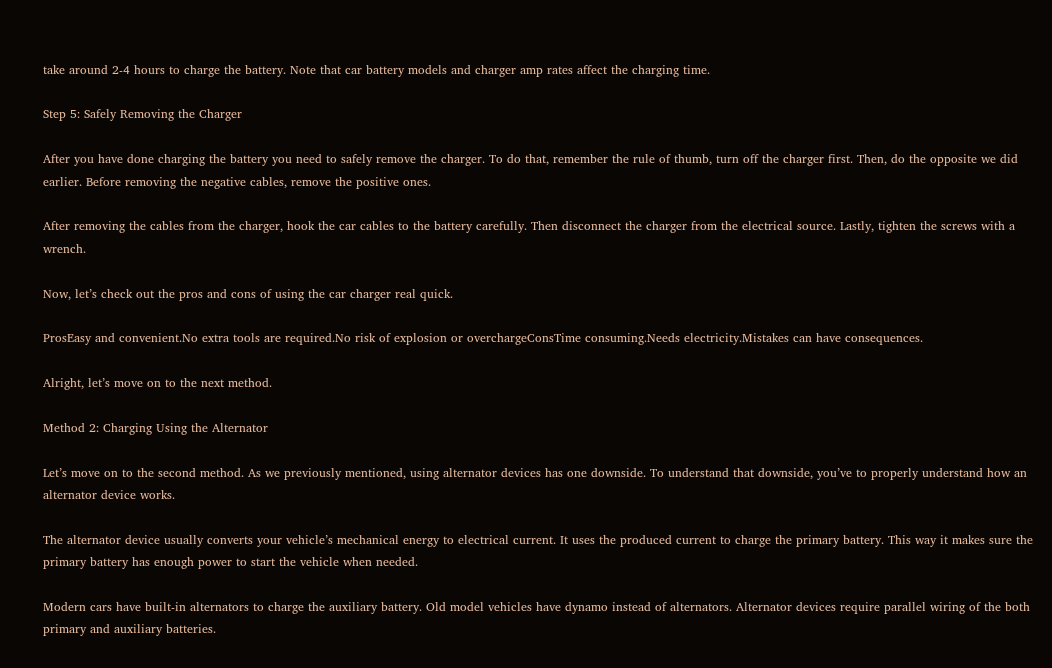take around 2-4 hours to charge the battery. Note that car battery models and charger amp rates affect the charging time.

Step 5: Safely Removing the Charger

After you have done charging the battery you need to safely remove the charger. To do that, remember the rule of thumb, turn off the charger first. Then, do the opposite we did earlier. Before removing the negative cables, remove the positive ones.

After removing the cables from the charger, hook the car cables to the battery carefully. Then disconnect the charger from the electrical source. Lastly, tighten the screws with a wrench.

Now, let’s check out the pros and cons of using the car charger real quick.

ProsEasy and convenient.No extra tools are required.No risk of explosion or overchargeConsTime consuming.Needs electricity.Mistakes can have consequences.

Alright, let’s move on to the next method.

Method 2: Charging Using the Alternator

Let’s move on to the second method. As we previously mentioned, using alternator devices has one downside. To understand that downside, you’ve to properly understand how an alternator device works.

The alternator device usually converts your vehicle’s mechanical energy to electrical current. It uses the produced current to charge the primary battery. This way it makes sure the primary battery has enough power to start the vehicle when needed.

Modern cars have built-in alternators to charge the auxiliary battery. Old model vehicles have dynamo instead of alternators. Alternator devices require parallel wiring of the both primary and auxiliary batteries.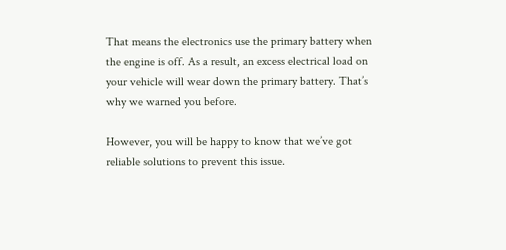That means the electronics use the primary battery when the engine is off. As a result, an excess electrical load on your vehicle will wear down the primary battery. That’s why we warned you before.

However, you will be happy to know that we’ve got reliable solutions to prevent this issue.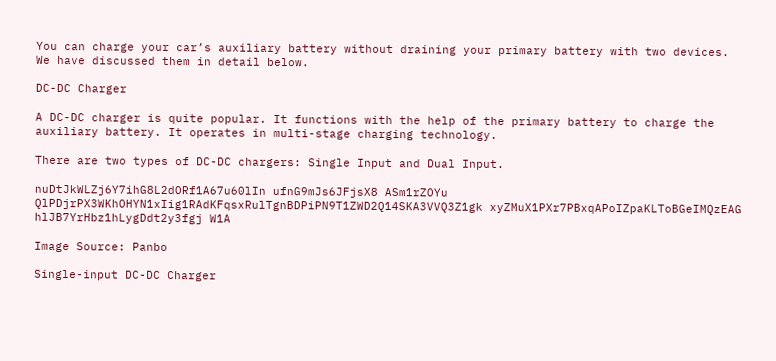You can charge your car’s auxiliary battery without draining your primary battery with two devices. We have discussed them in detail below.

DC-DC Charger

A DC-DC charger is quite popular. It functions with the help of the primary battery to charge the auxiliary battery. It operates in multi-stage charging technology.

There are two types of DC-DC chargers: Single Input and Dual Input.

nuDtJkWLZj6Y7ihG8L2dORf1A67u60lIn ufnG9mJs6JFjsX8 ASm1rZOYu QlPDjrPX3WKhOHYN1xIig1RAdKFqsxRulTgnBDPiPN9T1ZWD2Q14SKA3VVQ3Z1gk xyZMuX1PXr7PBxqAPoIZpaKLToBGeIMQzEAG hlJB7YrHbz1hLygDdt2y3fgj W1A

Image Source: Panbo

Single-input DC-DC Charger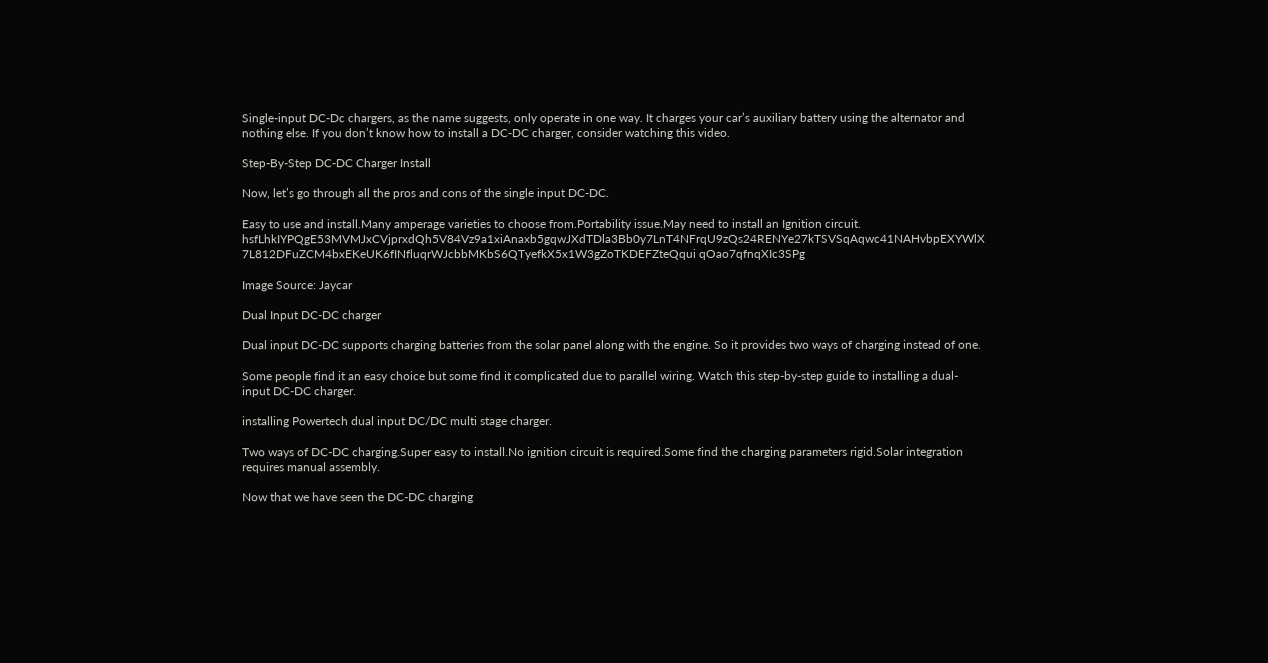Single-input DC-Dc chargers, as the name suggests, only operate in one way. It charges your car’s auxiliary battery using the alternator and nothing else. If you don’t know how to install a DC-DC charger, consider watching this video.

Step-By-Step DC-DC Charger Install

Now, let’s go through all the pros and cons of the single input DC-DC.

Easy to use and install.Many amperage varieties to choose from.Portability issue.May need to install an Ignition circuit.
hsfLhkIYPQgE53MVMJxCVjprxdQh5V84Vz9a1xiAnaxb5gqwJXdTDla3Bb0y7LnT4NFrqU9zQs24RENYe27kTSVSqAqwc41NAHvbpEXYWlX 7L812DFuZCM4bxEKeUK6fINfluqrWJcbbMKbS6QTyefkX5x1W3gZoTKDEFZteQqui qOao7qfnqXIc3SPg

Image Source: Jaycar

Dual Input DC-DC charger

Dual input DC-DC supports charging batteries from the solar panel along with the engine. So it provides two ways of charging instead of one.

Some people find it an easy choice but some find it complicated due to parallel wiring. Watch this step-by-step guide to installing a dual-input DC-DC charger.

installing Powertech dual input DC/DC multi stage charger.

Two ways of DC-DC charging.Super easy to install.No ignition circuit is required.Some find the charging parameters rigid.Solar integration requires manual assembly.

Now that we have seen the DC-DC charging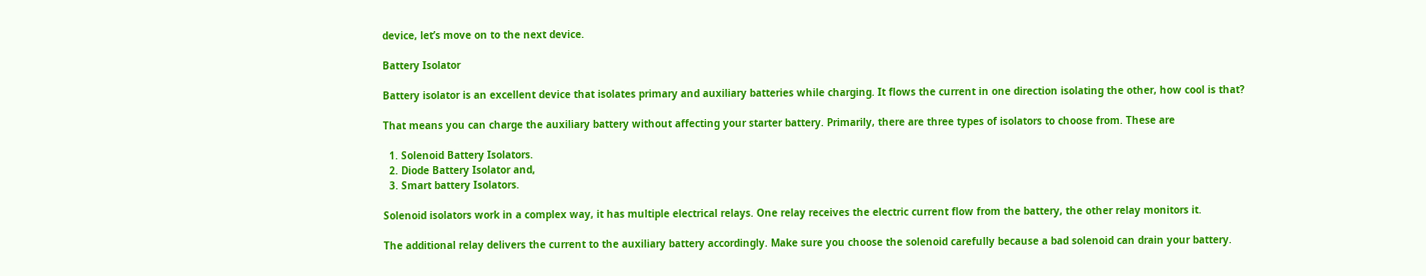device, let’s move on to the next device.

Battery Isolator

Battery isolator is an excellent device that isolates primary and auxiliary batteries while charging. It flows the current in one direction isolating the other, how cool is that?

That means you can charge the auxiliary battery without affecting your starter battery. Primarily, there are three types of isolators to choose from. These are

  1. Solenoid Battery Isolators.
  2. Diode Battery Isolator and,
  3. Smart battery Isolators.

Solenoid isolators work in a complex way, it has multiple electrical relays. One relay receives the electric current flow from the battery, the other relay monitors it.

The additional relay delivers the current to the auxiliary battery accordingly. Make sure you choose the solenoid carefully because a bad solenoid can drain your battery.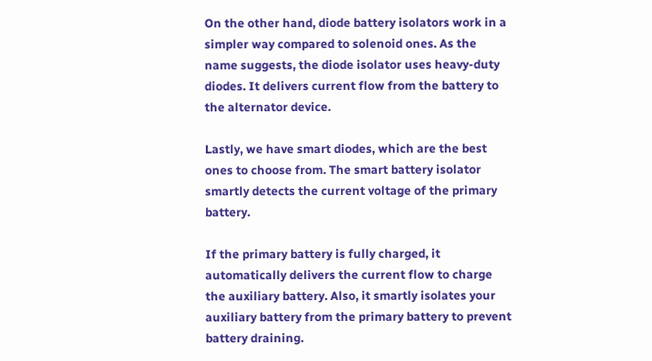On the other hand, diode battery isolators work in a simpler way compared to solenoid ones. As the name suggests, the diode isolator uses heavy-duty diodes. It delivers current flow from the battery to the alternator device.

Lastly, we have smart diodes, which are the best ones to choose from. The smart battery isolator smartly detects the current voltage of the primary battery.

If the primary battery is fully charged, it automatically delivers the current flow to charge the auxiliary battery. Also, it smartly isolates your auxiliary battery from the primary battery to prevent battery draining.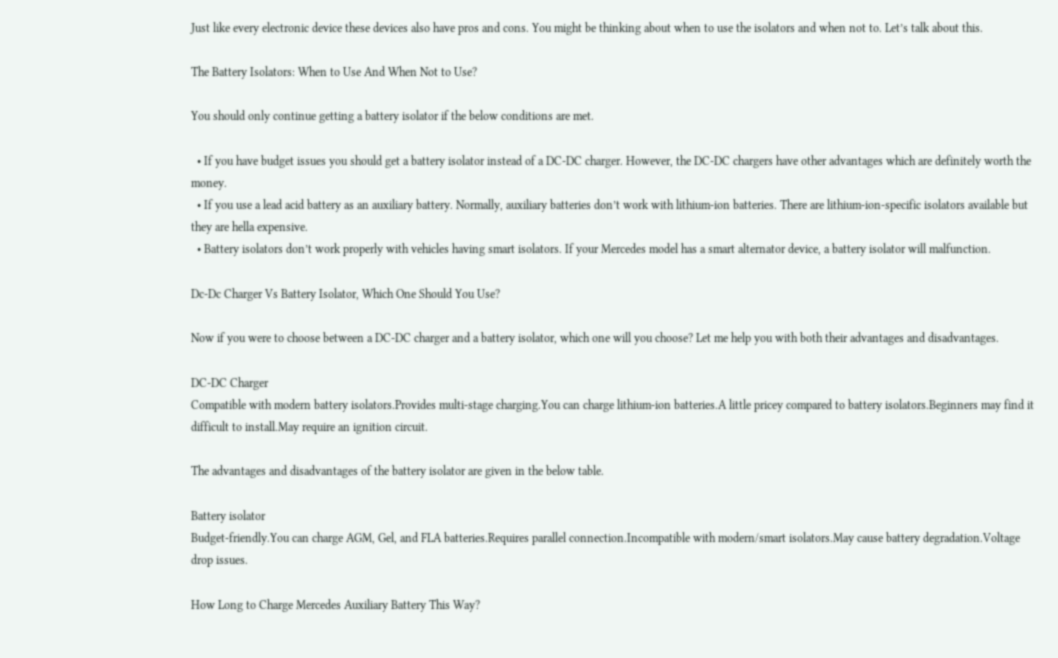Just like every electronic device these devices also have pros and cons. You might be thinking about when to use the isolators and when not to. Let’s talk about this.

The Battery Isolators: When to Use And When Not to Use?

You should only continue getting a battery isolator if the below conditions are met.

  • If you have budget issues you should get a battery isolator instead of a DC-DC charger. However, the DC-DC chargers have other advantages which are definitely worth the money.
  • If you use a lead acid battery as an auxiliary battery. Normally, auxiliary batteries don’t work with lithium-ion batteries. There are lithium-ion-specific isolators available but they are hella expensive.
  • Battery isolators don’t work properly with vehicles having smart isolators. If your Mercedes model has a smart alternator device, a battery isolator will malfunction.

Dc-Dc Charger Vs Battery Isolator, Which One Should You Use?

Now if you were to choose between a DC-DC charger and a battery isolator, which one will you choose? Let me help you with both their advantages and disadvantages.

DC-DC Charger
Compatible with modern battery isolators.Provides multi-stage charging.You can charge lithium-ion batteries.A little pricey compared to battery isolators.Beginners may find it difficult to install.May require an ignition circuit.

The advantages and disadvantages of the battery isolator are given in the below table.

Battery isolator
Budget-friendly.You can charge AGM, Gel, and FLA batteries.Requires parallel connection.Incompatible with modern/smart isolators.May cause battery degradation.Voltage drop issues.

How Long to Charge Mercedes Auxiliary Battery This Way?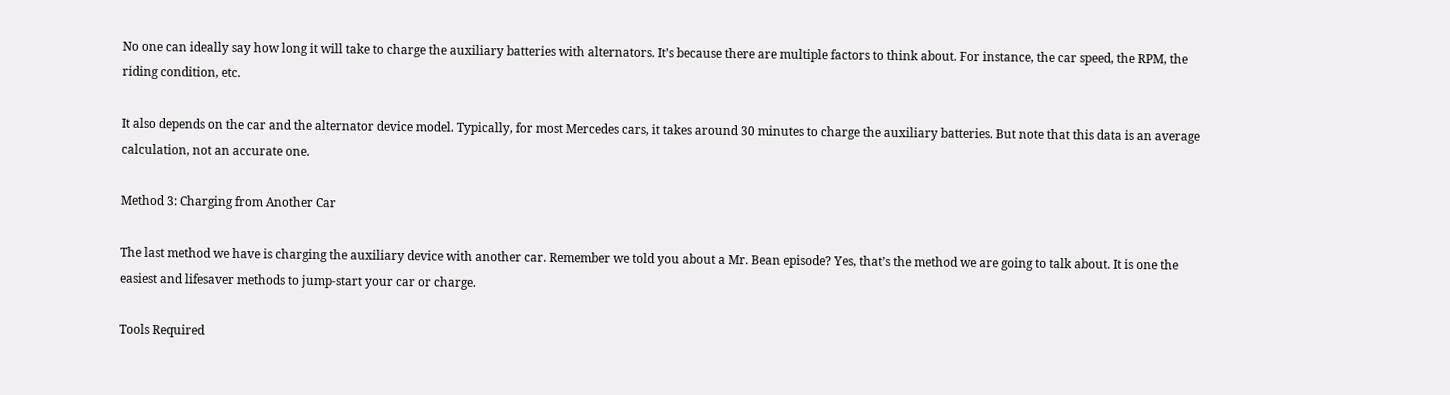No one can ideally say how long it will take to charge the auxiliary batteries with alternators. It’s because there are multiple factors to think about. For instance, the car speed, the RPM, the riding condition, etc.

It also depends on the car and the alternator device model. Typically, for most Mercedes cars, it takes around 30 minutes to charge the auxiliary batteries. But note that this data is an average calculation, not an accurate one.

Method 3: Charging from Another Car

The last method we have is charging the auxiliary device with another car. Remember we told you about a Mr. Bean episode? Yes, that’s the method we are going to talk about. It is one the easiest and lifesaver methods to jump-start your car or charge.

Tools Required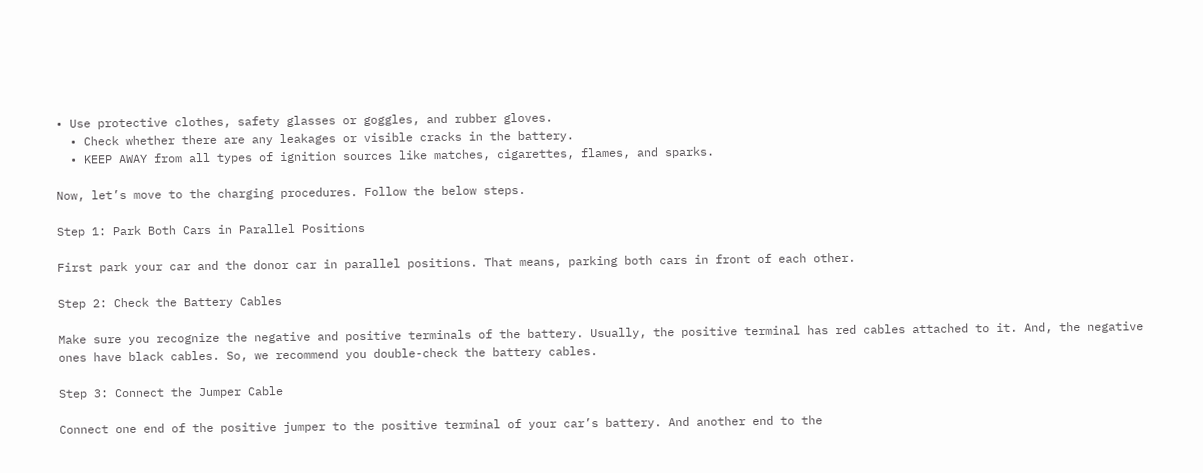• Use protective clothes, safety glasses or goggles, and rubber gloves.
  • Check whether there are any leakages or visible cracks in the battery.
  • KEEP AWAY from all types of ignition sources like matches, cigarettes, flames, and sparks.

Now, let’s move to the charging procedures. Follow the below steps.

Step 1: Park Both Cars in Parallel Positions

First park your car and the donor car in parallel positions. That means, parking both cars in front of each other.

Step 2: Check the Battery Cables

Make sure you recognize the negative and positive terminals of the battery. Usually, the positive terminal has red cables attached to it. And, the negative ones have black cables. So, we recommend you double-check the battery cables.

Step 3: Connect the Jumper Cable

Connect one end of the positive jumper to the positive terminal of your car’s battery. And another end to the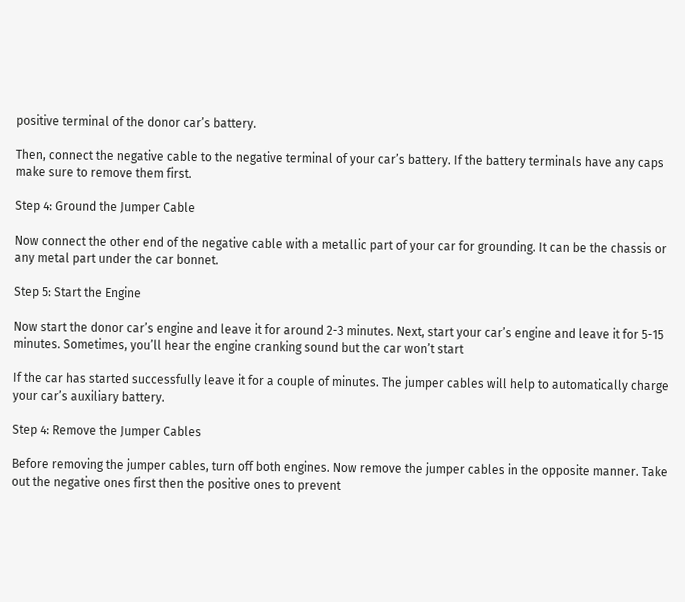positive terminal of the donor car’s battery.

Then, connect the negative cable to the negative terminal of your car’s battery. If the battery terminals have any caps make sure to remove them first.

Step 4: Ground the Jumper Cable

Now connect the other end of the negative cable with a metallic part of your car for grounding. It can be the chassis or any metal part under the car bonnet.

Step 5: Start the Engine

Now start the donor car’s engine and leave it for around 2-3 minutes. Next, start your car’s engine and leave it for 5-15 minutes. Sometimes, you’ll hear the engine cranking sound but the car won’t start

If the car has started successfully leave it for a couple of minutes. The jumper cables will help to automatically charge your car’s auxiliary battery.

Step 4: Remove the Jumper Cables

Before removing the jumper cables, turn off both engines. Now remove the jumper cables in the opposite manner. Take out the negative ones first then the positive ones to prevent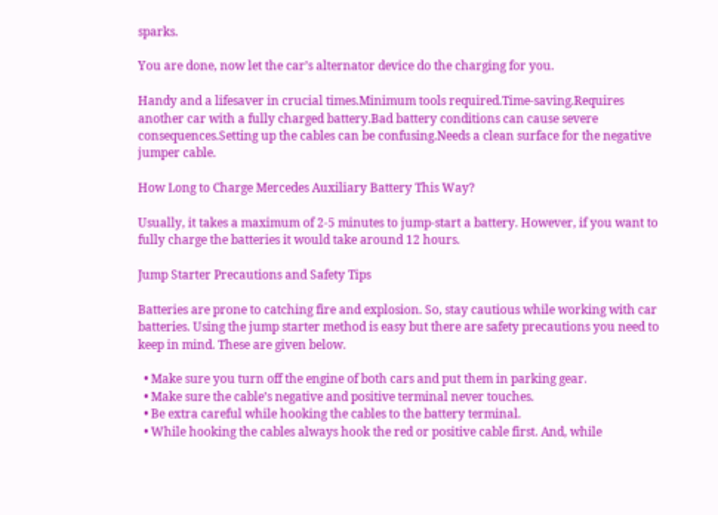sparks.

You are done, now let the car’s alternator device do the charging for you.

Handy and a lifesaver in crucial times.Minimum tools required.Time-saving.Requires another car with a fully charged battery.Bad battery conditions can cause severe consequences.Setting up the cables can be confusing.Needs a clean surface for the negative jumper cable.

How Long to Charge Mercedes Auxiliary Battery This Way?

Usually, it takes a maximum of 2-5 minutes to jump-start a battery. However, if you want to fully charge the batteries it would take around 12 hours.

Jump Starter Precautions and Safety Tips

Batteries are prone to catching fire and explosion. So, stay cautious while working with car batteries. Using the jump starter method is easy but there are safety precautions you need to keep in mind. These are given below.

  • Make sure you turn off the engine of both cars and put them in parking gear.
  • Make sure the cable’s negative and positive terminal never touches.
  • Be extra careful while hooking the cables to the battery terminal.
  • While hooking the cables always hook the red or positive cable first. And, while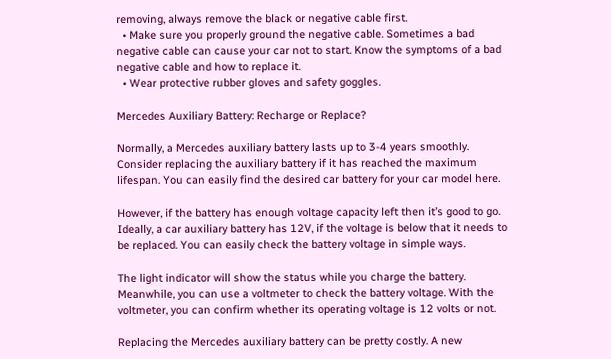removing, always remove the black or negative cable first.
  • Make sure you properly ground the negative cable. Sometimes a bad negative cable can cause your car not to start. Know the symptoms of a bad negative cable and how to replace it.
  • Wear protective rubber gloves and safety goggles.

Mercedes Auxiliary Battery: Recharge or Replace?

Normally, a Mercedes auxiliary battery lasts up to 3-4 years smoothly. Consider replacing the auxiliary battery if it has reached the maximum lifespan. You can easily find the desired car battery for your car model here.

However, if the battery has enough voltage capacity left then it’s good to go. Ideally, a car auxiliary battery has 12V, if the voltage is below that it needs to be replaced. You can easily check the battery voltage in simple ways.

The light indicator will show the status while you charge the battery. Meanwhile, you can use a voltmeter to check the battery voltage. With the voltmeter, you can confirm whether its operating voltage is 12 volts or not.

Replacing the Mercedes auxiliary battery can be pretty costly. A new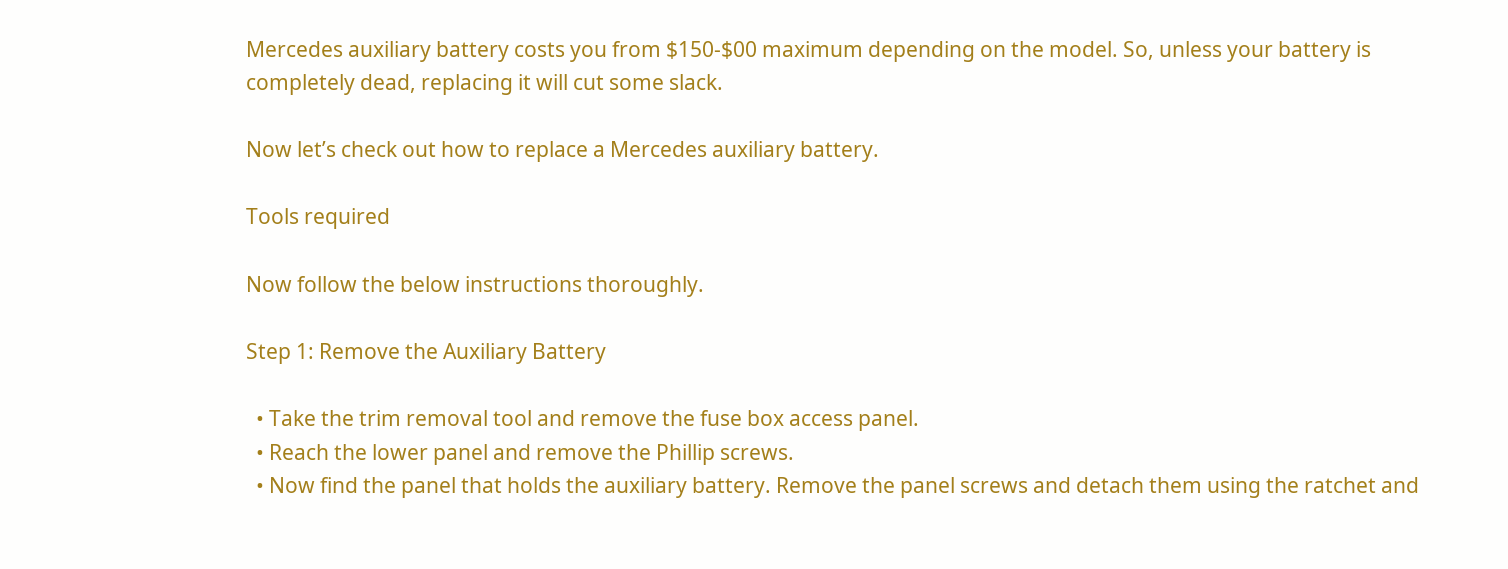Mercedes auxiliary battery costs you from $150-$00 maximum depending on the model. So, unless your battery is completely dead, replacing it will cut some slack.

Now let’s check out how to replace a Mercedes auxiliary battery.

Tools required

Now follow the below instructions thoroughly.

Step 1: Remove the Auxiliary Battery

  • Take the trim removal tool and remove the fuse box access panel.
  • Reach the lower panel and remove the Phillip screws.
  • Now find the panel that holds the auxiliary battery. Remove the panel screws and detach them using the ratchet and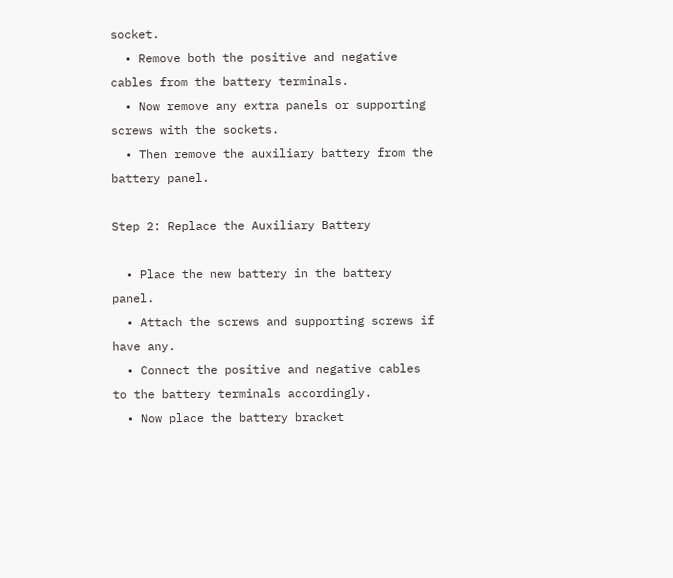socket.
  • Remove both the positive and negative cables from the battery terminals.
  • Now remove any extra panels or supporting screws with the sockets.
  • Then remove the auxiliary battery from the battery panel.

Step 2: Replace the Auxiliary Battery

  • Place the new battery in the battery panel.
  • Attach the screws and supporting screws if have any.
  • Connect the positive and negative cables to the battery terminals accordingly.
  • Now place the battery bracket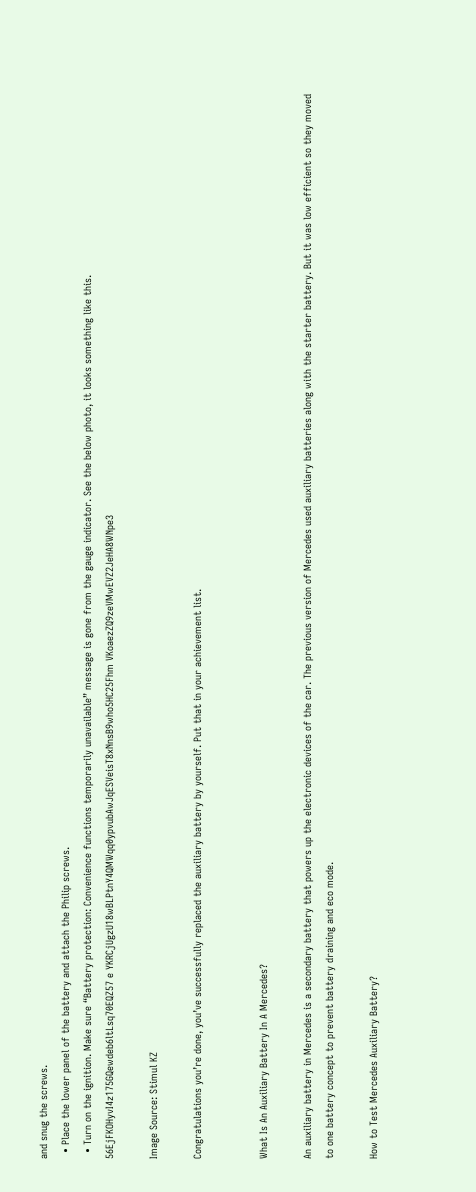and snug the screws.
  • Place the lower panel of the battery and attach the Philip screws.
  • Turn on the ignition. Make sure “Battery protection: Convenience functions temporarily unavailable” message is gone from the gauge indicator. See the below photo, it looks something like this.
56EjFKOHyvI4z175GQewdeb6ltLsq70EQZ57 e YKRCjUgzU18wBLPtnY4QMWqq0ypvubAwJqESVeisT8xNnsB9who5HC25Fhm VKoaezZQ9zeVMwEVZ2JeHA8WNpe3

Image Source: Stimul KZ

Congratulations you’re done, you’ve successfully replaced the auxiliary battery by yourself. Put that in your achievement list.


What Is An Auxiliary Battery In A Mercedes?

An auxiliary battery in Mercedes is a secondary battery that powers up the electronic devices of the car. The previous version of Mercedes used auxiliary batteries along with the starter battery. But it was low efficient so they moved to one battery concept to prevent battery draining and eco mode.

How to Test Mercedes Auxiliary Battery?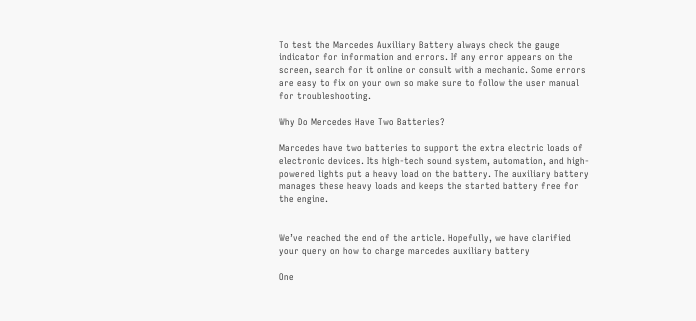To test the Marcedes Auxiliary Battery always check the gauge indicator for information and errors. If any error appears on the screen, search for it online or consult with a mechanic. Some errors are easy to fix on your own so make sure to follow the user manual for troubleshooting.

Why Do Mercedes Have Two Batteries?

Marcedes have two batteries to support the extra electric loads of electronic devices. Its high-tech sound system, automation, and high-powered lights put a heavy load on the battery. The auxiliary battery manages these heavy loads and keeps the started battery free for the engine.


We’ve reached the end of the article. Hopefully, we have clarified your query on how to charge marcedes auxiliary battery

One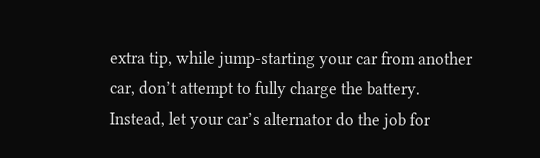extra tip, while jump-starting your car from another car, don’t attempt to fully charge the battery. Instead, let your car’s alternator do the job for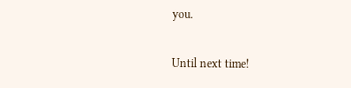you.

Until next time!